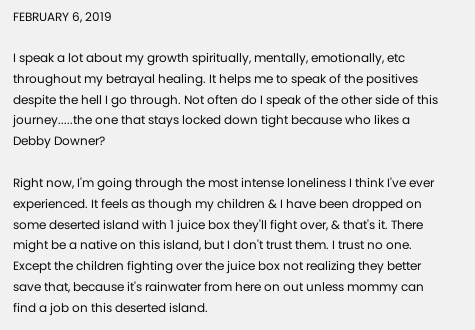FEBRUARY 6, 2019

I speak a lot about my growth spiritually, mentally, emotionally, etc throughout my betrayal healing. It helps me to speak of the positives despite the hell I go through. Not often do I speak of the other side of this journey.....the one that stays locked down tight because who likes a Debby Downer?

Right now, I'm going through the most intense loneliness I think I've ever experienced. It feels as though my children & I have been dropped on some deserted island with 1 juice box they'll fight over, & that's it. There might be a native on this island, but I don't trust them. I trust no one. Except the children fighting over the juice box not realizing they better save that, because it's rainwater from here on out unless mommy can find a job on this deserted island.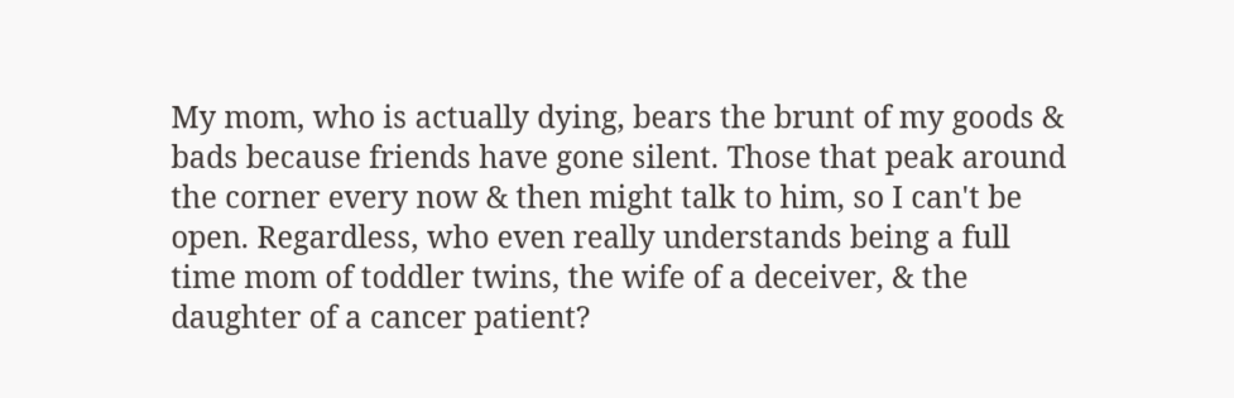My mom, who is actually dying, bears the brunt of my goods & bads because friends have gone silent. Those that peak around the corner every now & then might talk to him, so I can't be open. Regardless, who even really understands being a full time mom of toddler twins, the wife of a deceiver, & the daughter of a cancer patient?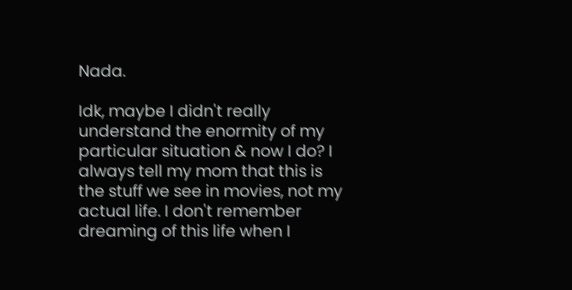Nada.

Idk, maybe I didn't really understand the enormity of my particular situation & now I do? I always tell my mom that this is the stuff we see in movies, not my actual life. I don't remember dreaming of this life when I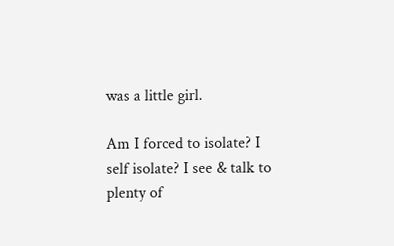was a little girl.

Am I forced to isolate? I self isolate? I see & talk to plenty of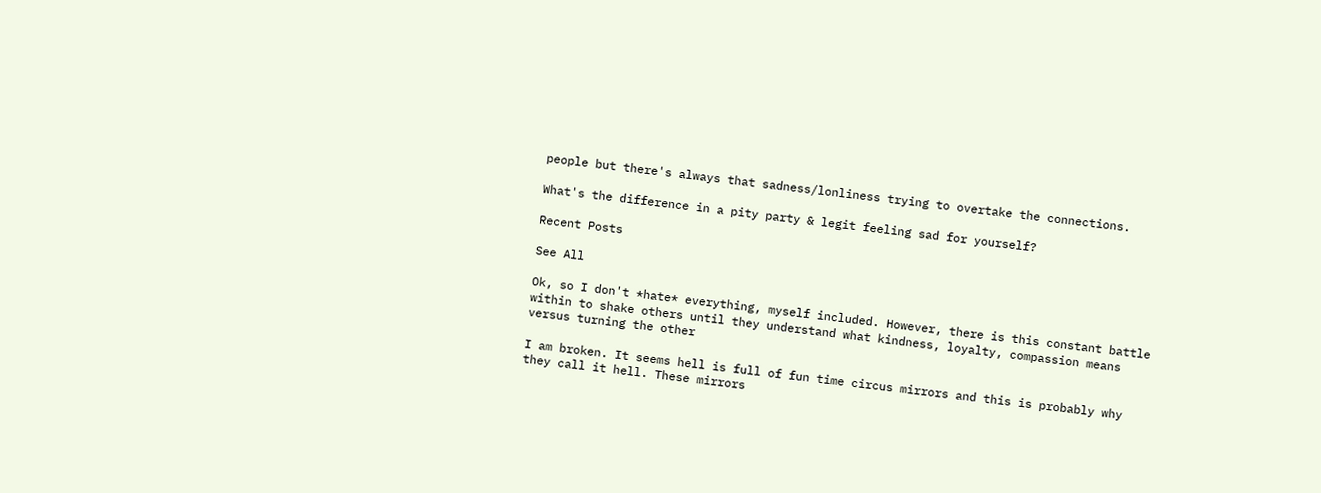people but there's always that sadness/lonliness trying to overtake the connections.

What's the difference in a pity party & legit feeling sad for yourself?

Recent Posts

See All

Ok, so I don't *hate* everything, myself included. However, there is this constant battle within to shake others until they understand what kindness, loyalty, compassion means versus turning the other

I am broken. It seems hell is full of fun time circus mirrors and this is probably why they call it hell. These mirrors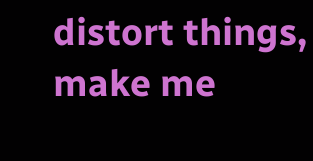distort things, make me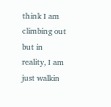think I am climbing out but in reality, I am just walkin